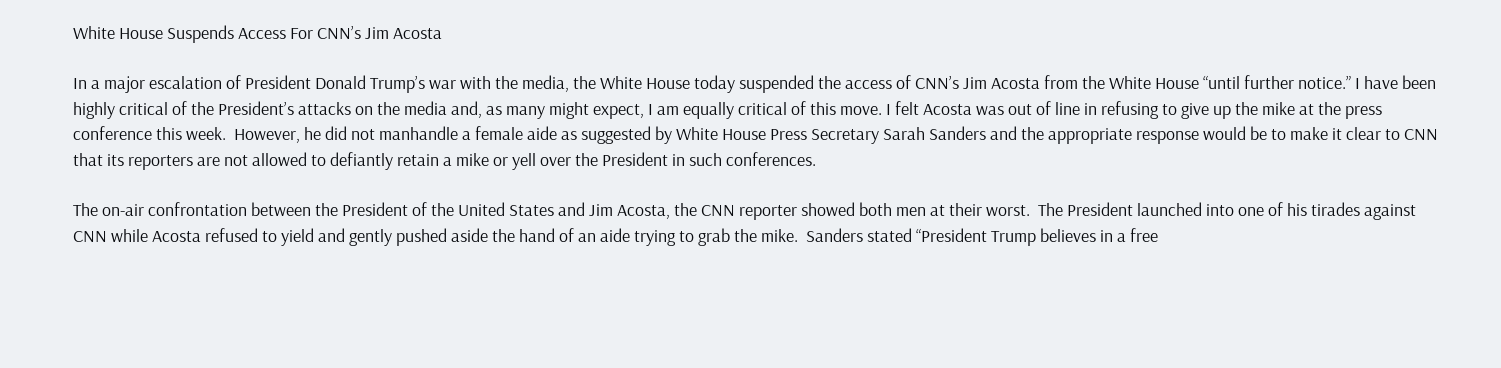White House Suspends Access For CNN’s Jim Acosta

In a major escalation of President Donald Trump’s war with the media, the White House today suspended the access of CNN’s Jim Acosta from the White House “until further notice.” I have been highly critical of the President’s attacks on the media and, as many might expect, I am equally critical of this move. I felt Acosta was out of line in refusing to give up the mike at the press conference this week.  However, he did not manhandle a female aide as suggested by White House Press Secretary Sarah Sanders and the appropriate response would be to make it clear to CNN that its reporters are not allowed to defiantly retain a mike or yell over the President in such conferences.

The on-air confrontation between the President of the United States and Jim Acosta, the CNN reporter showed both men at their worst.  The President launched into one of his tirades against CNN while Acosta refused to yield and gently pushed aside the hand of an aide trying to grab the mike.  Sanders stated “President Trump believes in a free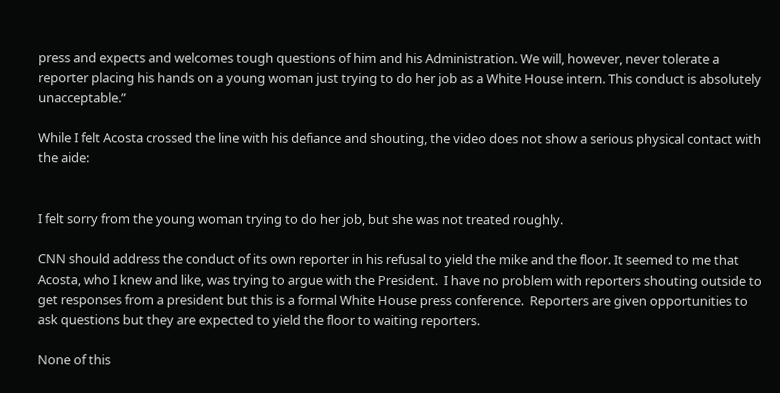press and expects and welcomes tough questions of him and his Administration. We will, however, never tolerate a reporter placing his hands on a young woman just trying to do her job as a White House intern. This conduct is absolutely unacceptable.”

While I felt Acosta crossed the line with his defiance and shouting, the video does not show a serious physical contact with the aide:


I felt sorry from the young woman trying to do her job, but she was not treated roughly.

CNN should address the conduct of its own reporter in his refusal to yield the mike and the floor. It seemed to me that Acosta, who I knew and like, was trying to argue with the President.  I have no problem with reporters shouting outside to get responses from a president but this is a formal White House press conference.  Reporters are given opportunities to ask questions but they are expected to yield the floor to waiting reporters.

None of this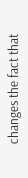changes the fact that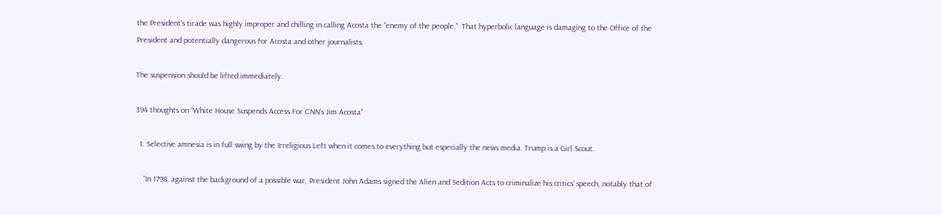the President’s tirade was highly improper and chilling in calling Acosta the “enemy of the people.”  That hyperbolic language is damaging to the Office of the President and potentially dangerous for Acosta and other journalists.

The suspension should be lifted immediately.

394 thoughts on “White House Suspends Access For CNN’s Jim Acosta”

  1. Selective amnesia is in full swing by the Irreligious Left when it comes to everything but especially the news media. Trump is a Girl Scout.

    “In 1798, against the background of a possible war, President John Adams signed the Alien and Sedition Acts to criminalize his critics’ speech, notably that of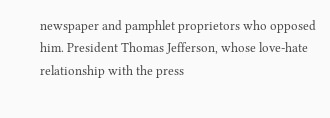newspaper and pamphlet proprietors who opposed him. President Thomas Jefferson, whose love-hate relationship with the press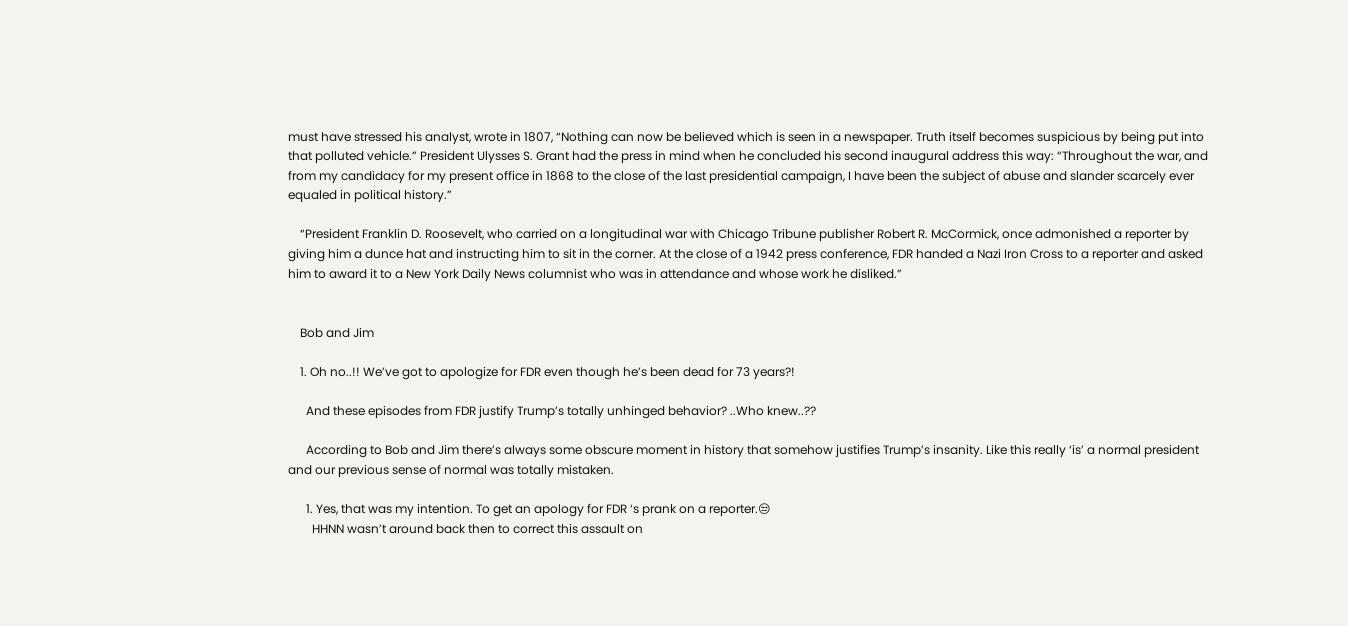must have stressed his analyst, wrote in 1807, “Nothing can now be believed which is seen in a newspaper. Truth itself becomes suspicious by being put into that polluted vehicle.” President Ulysses S. Grant had the press in mind when he concluded his second inaugural address this way: “Throughout the war, and from my candidacy for my present office in 1868 to the close of the last presidential campaign, I have been the subject of abuse and slander scarcely ever equaled in political history.”

    “President Franklin D. Roosevelt, who carried on a longitudinal war with Chicago Tribune publisher Robert R. McCormick, once admonished a reporter by giving him a dunce hat and instructing him to sit in the corner. At the close of a 1942 press conference, FDR handed a Nazi Iron Cross to a reporter and asked him to award it to a New York Daily News columnist who was in attendance and whose work he disliked.”


    Bob and Jim

    1. Oh no..!! We’ve got to apologize for FDR even though he’s been dead for 73 years?!

      And these episodes from FDR justify Trump’s totally unhinged behavior? ..Who knew..??

      According to Bob and Jim there’s always some obscure moment in history that somehow justifies Trump’s insanity. Like this really ‘is’ a normal president and our previous sense of normal was totally mistaken.

      1. Yes, that was my intention. To get an apology for FDR ‘s prank on a reporter.😒
        HHNN wasn’t around back then to correct this assault on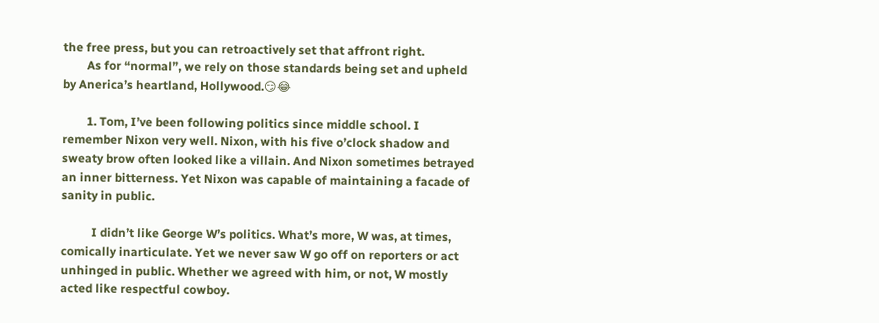the free press, but you can retroactively set that affront right.
        As for “normal”, we rely on those standards being set and upheld by Anerica’s heartland, Hollywood.😏😂

        1. Tom, I’ve been following politics since middle school. I remember Nixon very well. Nixon, with his five o’clock shadow and sweaty brow often looked like a villain. And Nixon sometimes betrayed an inner bitterness. Yet Nixon was capable of maintaining a facade of sanity in public.

          I didn’t like George W’s politics. What’s more, W was, at times, comically inarticulate. Yet we never saw W go off on reporters or act unhinged in public. Whether we agreed with him, or not, W mostly acted like respectful cowboy.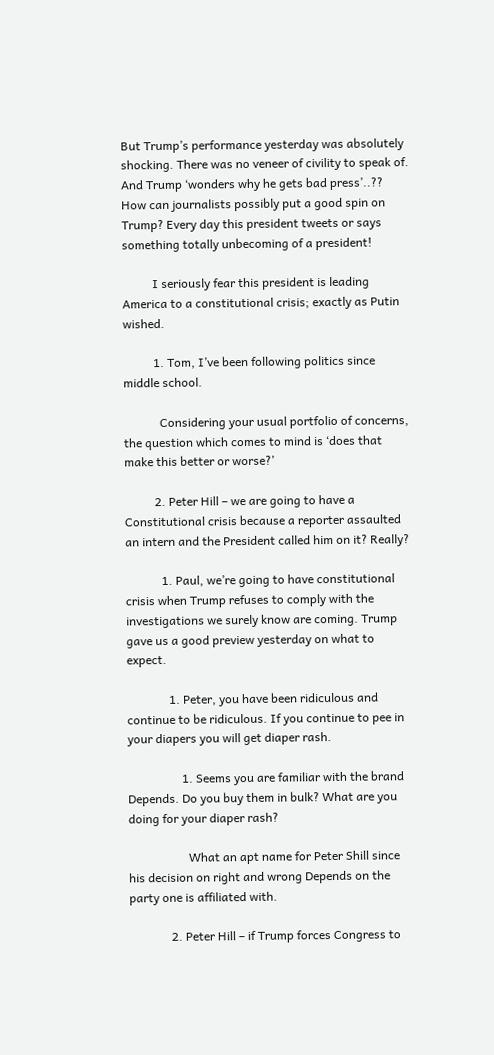But Trump’s performance yesterday was absolutely shocking. There was no veneer of civility to speak of. And Trump ‘wonders why he gets bad press’..?? How can journalists possibly put a good spin on Trump? Every day this president tweets or says something totally unbecoming of a president!

          I seriously fear this president is leading America to a constitutional crisis; exactly as Putin wished.

          1. Tom, I’ve been following politics since middle school.

            Considering your usual portfolio of concerns, the question which comes to mind is ‘does that make this better or worse?’

          2. Peter Hill – we are going to have a Constitutional crisis because a reporter assaulted an intern and the President called him on it? Really?

            1. Paul, we’re going to have constitutional crisis when Trump refuses to comply with the investigations we surely know are coming. Trump gave us a good preview yesterday on what to expect.

              1. Peter, you have been ridiculous and continue to be ridiculous. If you continue to pee in your diapers you will get diaper rash.

                  1. Seems you are familiar with the brand Depends. Do you buy them in bulk? What are you doing for your diaper rash?

                    What an apt name for Peter Shill since his decision on right and wrong Depends on the party one is affiliated with.

              2. Peter Hill – if Trump forces Congress to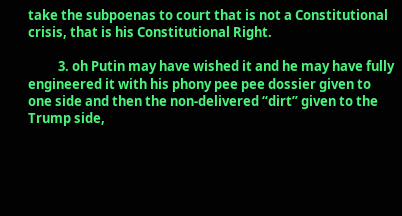take the subpoenas to court that is not a Constitutional crisis, that is his Constitutional Right.

          3. oh Putin may have wished it and he may have fully engineered it with his phony pee pee dossier given to one side and then the non-delivered “dirt” given to the Trump side,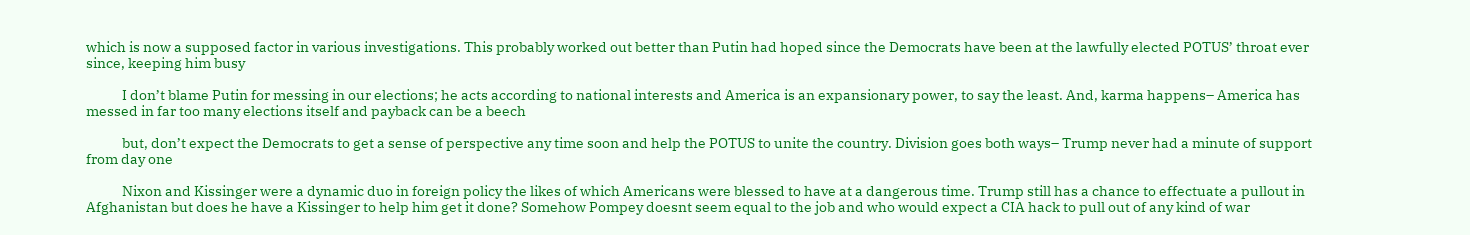which is now a supposed factor in various investigations. This probably worked out better than Putin had hoped since the Democrats have been at the lawfully elected POTUS’ throat ever since, keeping him busy

            I don’t blame Putin for messing in our elections; he acts according to national interests and America is an expansionary power, to say the least. And, karma happens– America has messed in far too many elections itself and payback can be a beech

            but, don’t expect the Democrats to get a sense of perspective any time soon and help the POTUS to unite the country. Division goes both ways– Trump never had a minute of support from day one

            Nixon and Kissinger were a dynamic duo in foreign policy the likes of which Americans were blessed to have at a dangerous time. Trump still has a chance to effectuate a pullout in Afghanistan but does he have a Kissinger to help him get it done? Somehow Pompey doesnt seem equal to the job and who would expect a CIA hack to pull out of any kind of war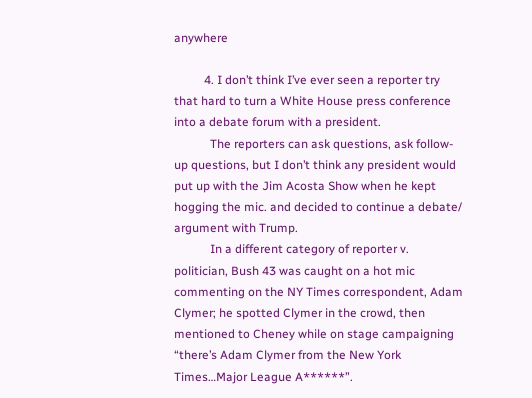anywhere

          4. I don’t think I’ve ever seen a reporter try that hard to turn a White House press conference into a debate forum with a president.
            The reporters can ask questions, ask follow-up questions, but I don’t think any president would put up with the Jim Acosta Show when he kept hogging the mic. and decided to continue a debate/ argument with Trump.
            In a different category of reporter v. politician, Bush 43 was caught on a hot mic commenting on the NY Times correspondent, Adam Clymer; he spotted Clymer in the crowd, then mentioned to Cheney while on stage campaigning “there’s Adam Clymer from the New York Times…Major League A******”.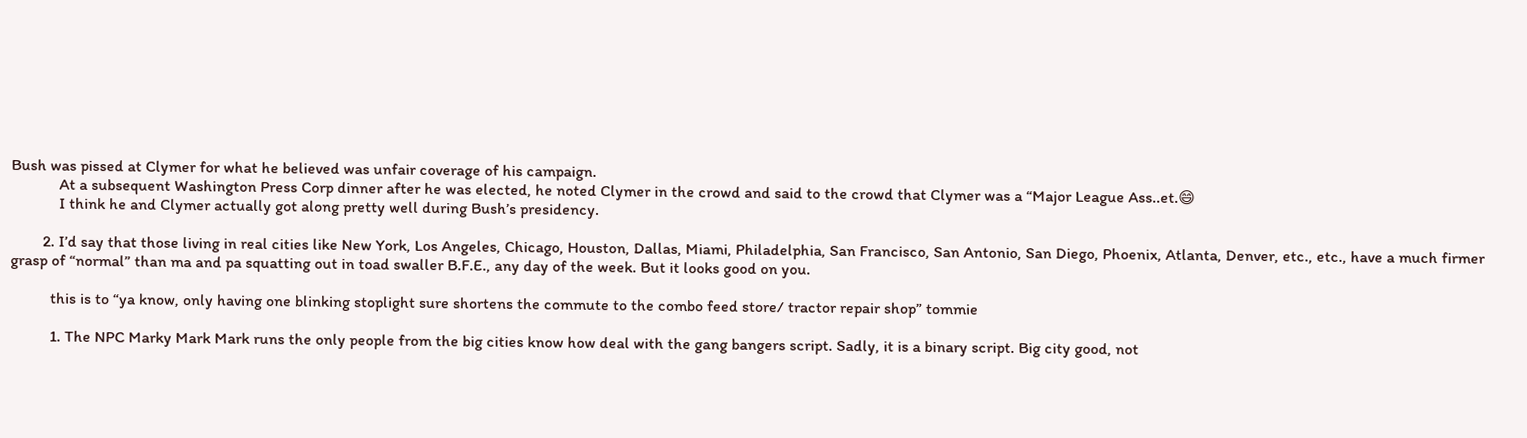Bush was pissed at Clymer for what he believed was unfair coverage of his campaign.
            At a subsequent Washington Press Corp dinner after he was elected, he noted Clymer in the crowd and said to the crowd that Clymer was a “Major League Ass..et.😄
            I think he and Clymer actually got along pretty well during Bush’s presidency.

        2. I’d say that those living in real cities like New York, Los Angeles, Chicago, Houston, Dallas, Miami, Philadelphia, San Francisco, San Antonio, San Diego, Phoenix, Atlanta, Denver, etc., etc., have a much firmer grasp of “normal” than ma and pa squatting out in toad swaller B.F.E., any day of the week. But it looks good on you.

          this is to “ya know, only having one blinking stoplight sure shortens the commute to the combo feed store/ tractor repair shop” tommie

          1. The NPC Marky Mark Mark runs the only people from the big cities know how deal with the gang bangers script. Sadly, it is a binary script. Big city good, not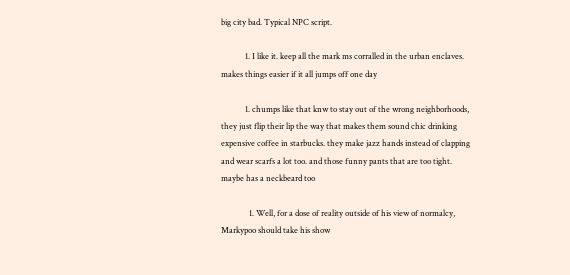big city bad. Typical NPC script.

            1. I like it. keep all the mark ms corralled in the urban enclaves. makes things easier if it all jumps off one day

            1. chumps like that knw to stay out of the wrong neighborhoods, they just flip their lip the way that makes them sound chic drinking expensive coffee in starbucks. they make jazz hands instead of clapping and wear scarfs a lot too. and those funny pants that are too tight. maybe has a neckbeard too

              1. Well, for a dose of reality outside of his view of normalcy, Markypoo should take his show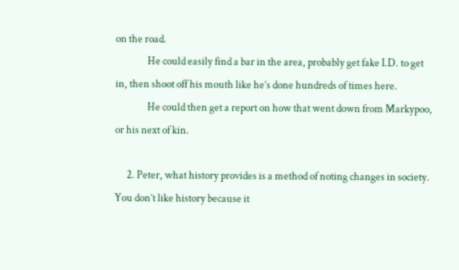on the road.
                He could easily find a bar in the area, probably get fake I.D. to get in, then shoot off his mouth like he’s done hundreds of times here.
                He could then get a report on how that went down from Markypoo, or his next of kin.

      2. Peter, what history provides is a method of noting changes in society. You don’t like history because it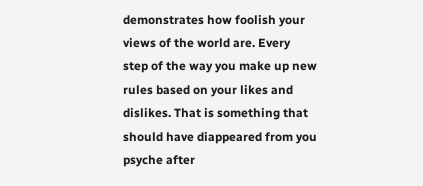demonstrates how foolish your views of the world are. Every step of the way you make up new rules based on your likes and dislikes. That is something that should have diappeared from you psyche after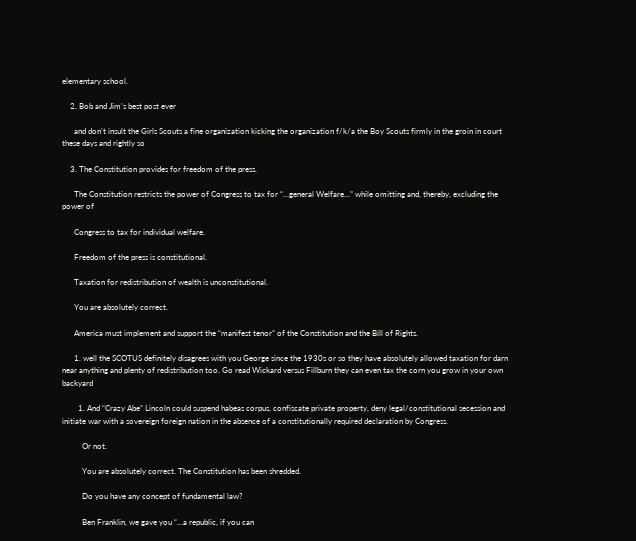elementary school.

    2. Bob and Jim’s best post ever

      and don’t insult the Girls Scouts a fine organization kicking the organization f/k/a the Boy Scouts firmly in the groin in court these days and rightly so

    3. The Constitution provides for freedom of the press.

      The Constitution restricts the power of Congress to tax for “…general Welfare…” while omitting and, thereby, excluding the power of

      Congress to tax for individual welfare.

      Freedom of the press is constitutional.

      Taxation for redistribution of wealth is unconstitutional.

      You are absolutely correct.

      America must implement and support the “manifest tenor” of the Constitution and the Bill of Rights.

      1. well the SCOTUS definitely disagrees with you George since the 1930s or so they have absolutely allowed taxation for darn near anything and plenty of redistribution too. Go read Wickard versus Fillburn they can even tax the corn you grow in your own backyard

        1. And “Crazy Abe” Lincoln could suspend habeas corpus, confiscate private property, deny legal/constitutional secession and initiate war with a sovereign foreign nation in the absence of a constitutionally required declaration by Congress.

          Or not.

          You are absolutely correct. The Constitution has been shredded.

          Do you have any concept of fundamental law?

          Ben Franklin, we gave you “…a republic, if you can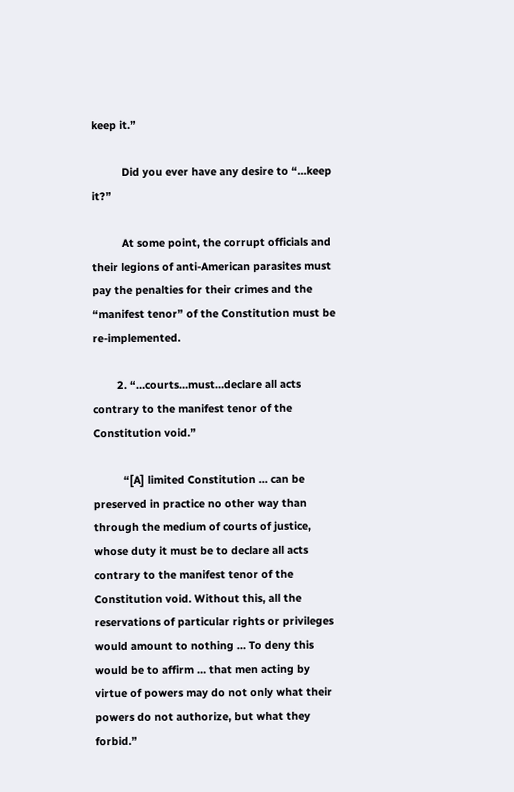keep it.”

          Did you ever have any desire to “…keep it?”

          At some point, the corrupt officials and their legions of anti-American parasites must pay the penalties for their crimes and the “manifest tenor” of the Constitution must be re-implemented.

        2. “…courts…must…declare all acts contrary to the manifest tenor of the Constitution void.”

          “[A] limited Constitution … can be preserved in practice no other way than through the medium of courts of justice, whose duty it must be to declare all acts contrary to the manifest tenor of the Constitution void. Without this, all the reservations of particular rights or privileges would amount to nothing … To deny this would be to affirm … that men acting by virtue of powers may do not only what their powers do not authorize, but what they forbid.”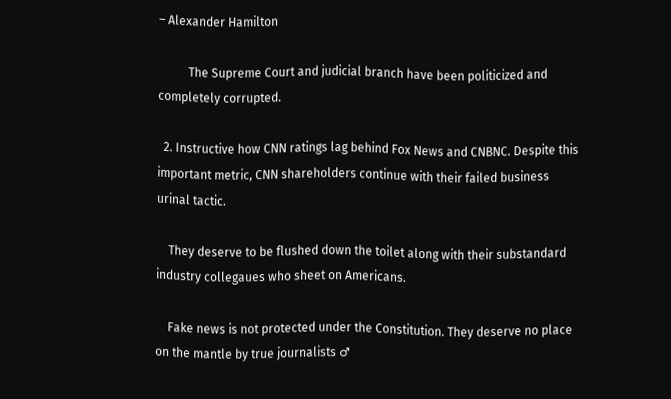– Alexander Hamilton

          The Supreme Court and judicial branch have been politicized and completely corrupted.

  2. Instructive how CNN ratings lag behind Fox News and CNBNC. Despite this important metric, CNN shareholders continue with their failed business urinal tactic.

    They deserve to be flushed down the toilet along with their substandard industry collegaues who sheet on Americans.

    Fake news is not protected under the Constitution. They deserve no place on the mantle by true journalists ♂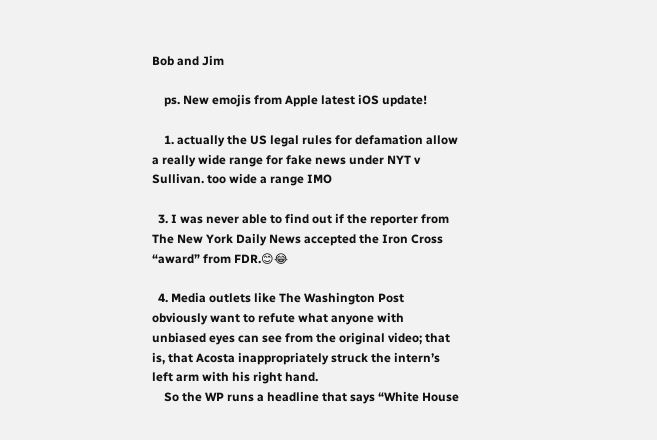Bob and Jim

    ps. New emojis from Apple latest iOS update!

    1. actually the US legal rules for defamation allow a really wide range for fake news under NYT v Sullivan. too wide a range IMO

  3. I was never able to find out if the reporter from The New York Daily News accepted the Iron Cross “award” from FDR.😊😂

  4. Media outlets like The Washington Post obviously want to refute what anyone with unbiased eyes can see from the original video; that is, that Acosta inappropriately struck the intern’s left arm with his right hand.
    So the WP runs a headline that says “White House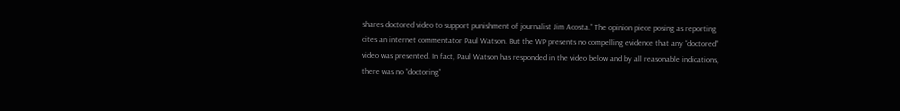shares doctored video to support punishment of journalist Jim Acosta.” The opinion piece posing as reporting cites an internet commentator Paul Watson. But the WP presents no compelling evidence that any “doctored” video was presented. In fact, Paul Watson has responded in the video below and by all reasonable indications, there was no “doctoring”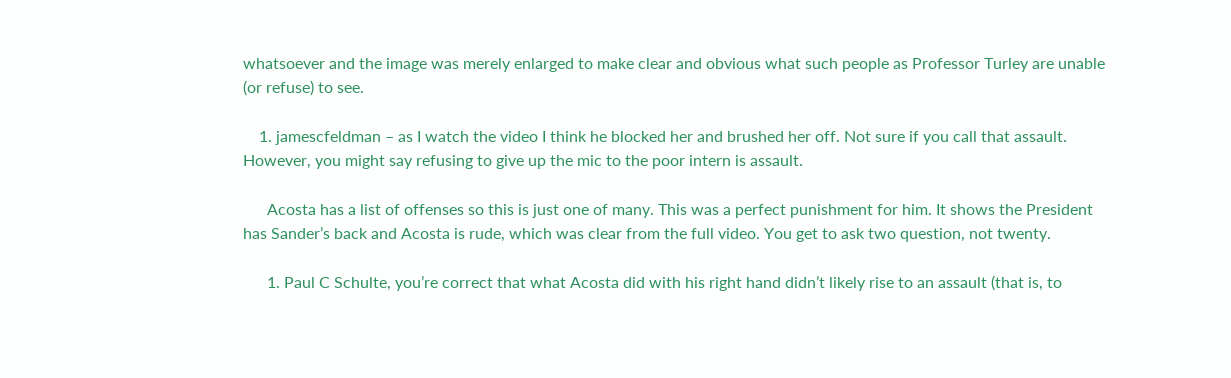whatsoever and the image was merely enlarged to make clear and obvious what such people as Professor Turley are unable (or refuse) to see.

    1. jamescfeldman – as I watch the video I think he blocked her and brushed her off. Not sure if you call that assault. However, you might say refusing to give up the mic to the poor intern is assault.

      Acosta has a list of offenses so this is just one of many. This was a perfect punishment for him. It shows the President has Sander’s back and Acosta is rude, which was clear from the full video. You get to ask two question, not twenty.

      1. Paul C Schulte, you’re correct that what Acosta did with his right hand didn’t likely rise to an assault (that is, to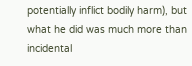potentially inflict bodily harm), but what he did was much more than incidental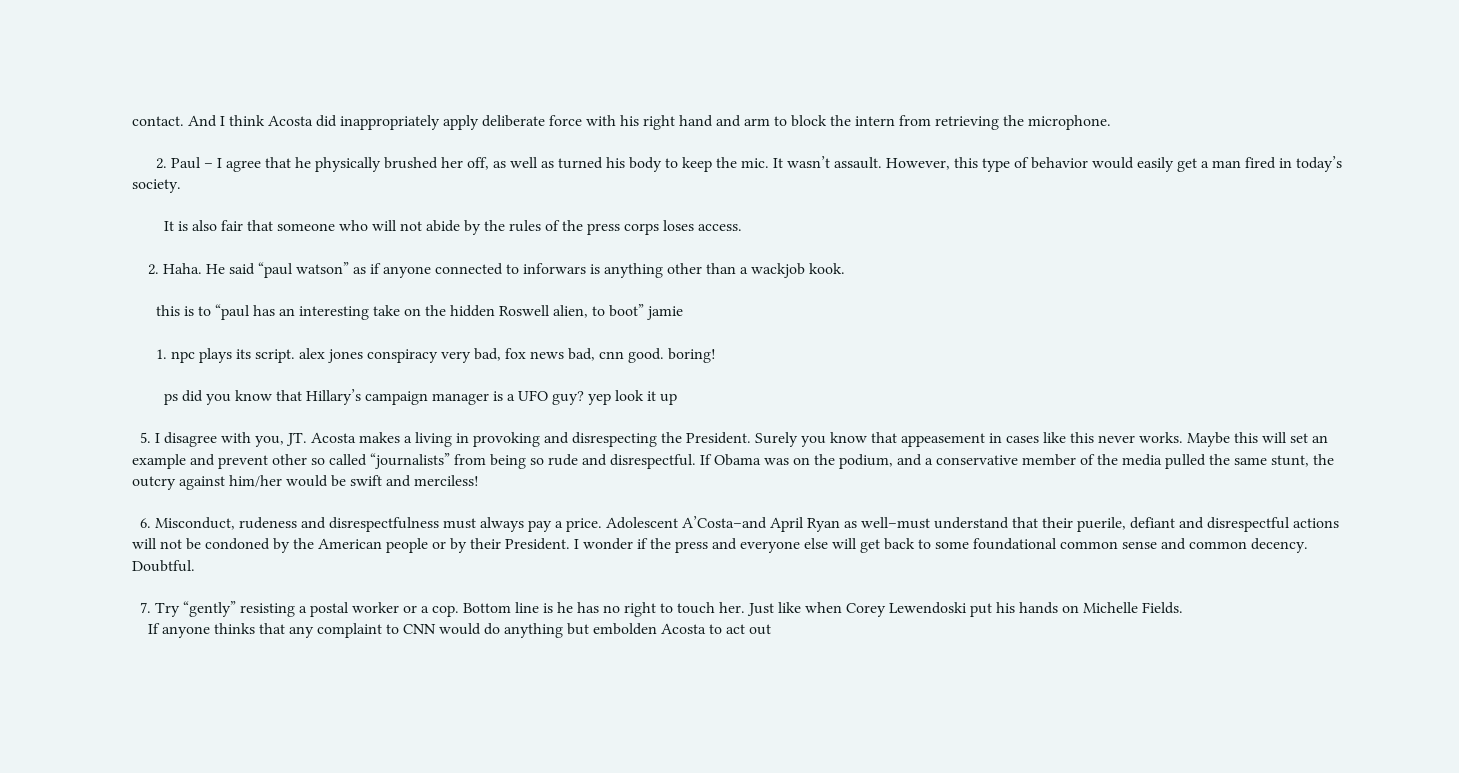contact. And I think Acosta did inappropriately apply deliberate force with his right hand and arm to block the intern from retrieving the microphone.

      2. Paul – I agree that he physically brushed her off, as well as turned his body to keep the mic. It wasn’t assault. However, this type of behavior would easily get a man fired in today’s society.

        It is also fair that someone who will not abide by the rules of the press corps loses access.

    2. Haha. He said “paul watson” as if anyone connected to inforwars is anything other than a wackjob kook.

      this is to “paul has an interesting take on the hidden Roswell alien, to boot” jamie

      1. npc plays its script. alex jones conspiracy very bad, fox news bad, cnn good. boring!

        ps did you know that Hillary’s campaign manager is a UFO guy? yep look it up

  5. I disagree with you, JT. Acosta makes a living in provoking and disrespecting the President. Surely you know that appeasement in cases like this never works. Maybe this will set an example and prevent other so called “journalists” from being so rude and disrespectful. If Obama was on the podium, and a conservative member of the media pulled the same stunt, the outcry against him/her would be swift and merciless!

  6. Misconduct, rudeness and disrespectfulness must always pay a price. Adolescent A’Costa–and April Ryan as well–must understand that their puerile, defiant and disrespectful actions will not be condoned by the American people or by their President. I wonder if the press and everyone else will get back to some foundational common sense and common decency. Doubtful.

  7. Try “gently” resisting a postal worker or a cop. Bottom line is he has no right to touch her. Just like when Corey Lewendoski put his hands on Michelle Fields.
    If anyone thinks that any complaint to CNN would do anything but embolden Acosta to act out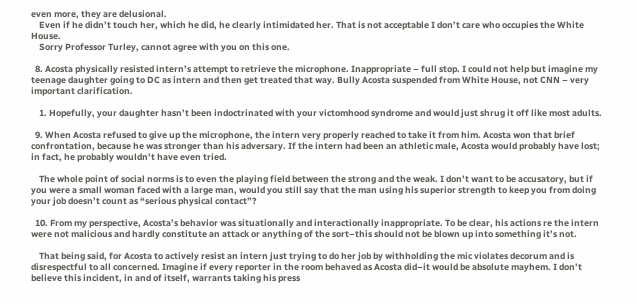even more, they are delusional.
    Even if he didn’t touch her, which he did, he clearly intimidated her. That is not acceptable I don’t care who occupies the White House.
    Sorry Professor Turley, cannot agree with you on this one.

  8. Acosta physically resisted intern’s attempt to retrieve the microphone. Inappropriate – full stop. I could not help but imagine my teenage daughter going to DC as intern and then get treated that way. Bully Acosta suspended from White House, not CNN – very important clarification.

    1. Hopefully, your daughter hasn’t been indoctrinated with your victomhood syndrome and would just shrug it off like most adults.

  9. When Acosta refused to give up the microphone, the intern very properly reached to take it from him. Acosta won that brief confrontation, because he was stronger than his adversary. If the intern had been an athletic male, Acosta would probably have lost; in fact, he probably wouldn’t have even tried.

    The whole point of social norms is to even the playing field between the strong and the weak. I don’t want to be accusatory, but if you were a small woman faced with a large man, would you still say that the man using his superior strength to keep you from doing your job doesn’t count as “serious physical contact”?

  10. From my perspective, Acosta’s behavior was situationally and interactionally inappropriate. To be clear, his actions re the intern were not malicious and hardly constitute an attack or anything of the sort–this should not be blown up into something it’s not.

    That being said, for Acosta to actively resist an intern just trying to do her job by withholding the mic violates decorum and is disrespectful to all concerned. Imagine if every reporter in the room behaved as Acosta did–it would be absolute mayhem. I don’t believe this incident, in and of itself, warrants taking his press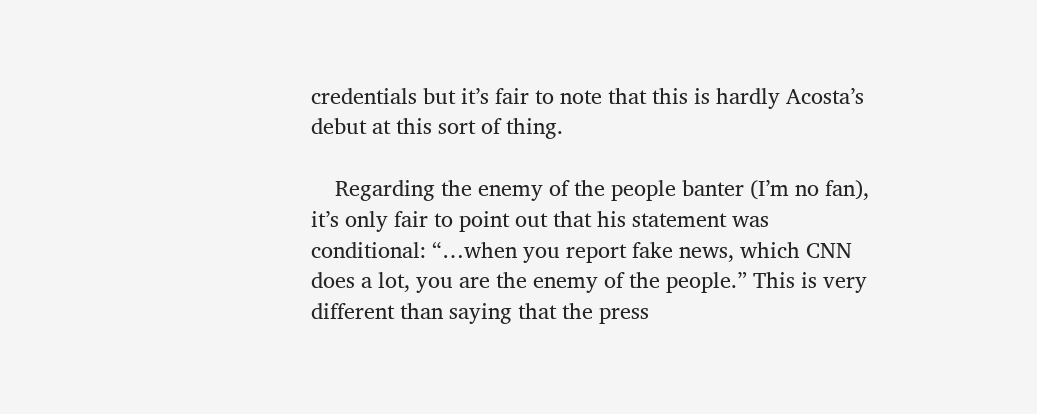credentials but it’s fair to note that this is hardly Acosta’s debut at this sort of thing.

    Regarding the enemy of the people banter (I’m no fan), it’s only fair to point out that his statement was conditional: “…when you report fake news, which CNN does a lot, you are the enemy of the people.” This is very different than saying that the press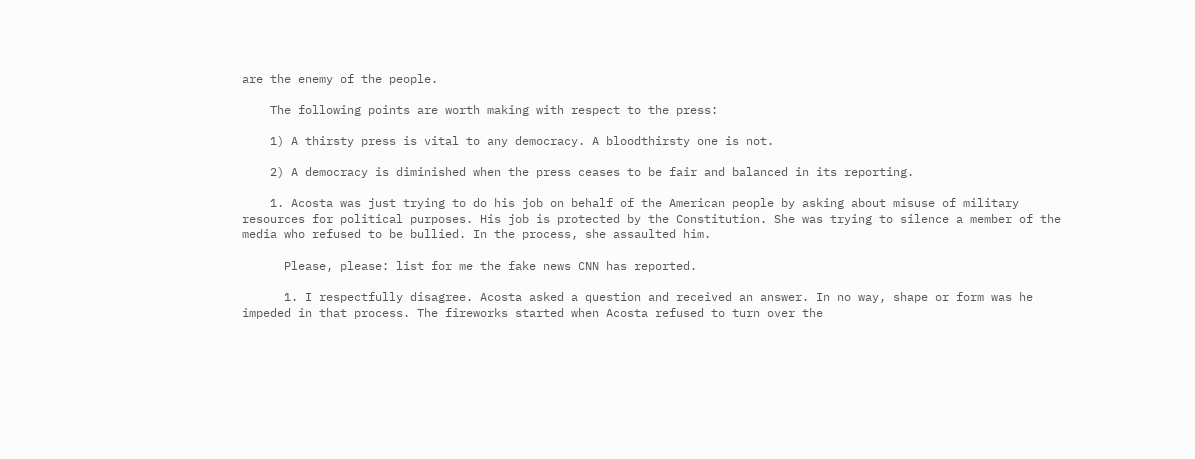are the enemy of the people.

    The following points are worth making with respect to the press:

    1) A thirsty press is vital to any democracy. A bloodthirsty one is not.

    2) A democracy is diminished when the press ceases to be fair and balanced in its reporting.

    1. Acosta was just trying to do his job on behalf of the American people by asking about misuse of military resources for political purposes. His job is protected by the Constitution. She was trying to silence a member of the media who refused to be bullied. In the process, she assaulted him.

      Please, please: list for me the fake news CNN has reported.

      1. I respectfully disagree. Acosta asked a question and received an answer. In no way, shape or form was he impeded in that process. The fireworks started when Acosta refused to turn over the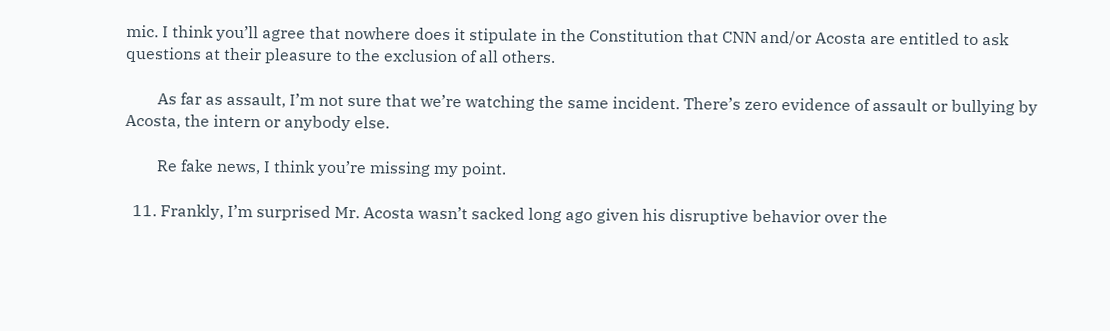mic. I think you’ll agree that nowhere does it stipulate in the Constitution that CNN and/or Acosta are entitled to ask questions at their pleasure to the exclusion of all others.

        As far as assault, I’m not sure that we’re watching the same incident. There’s zero evidence of assault or bullying by Acosta, the intern or anybody else.

        Re fake news, I think you’re missing my point.

  11. Frankly, I’m surprised Mr. Acosta wasn’t sacked long ago given his disruptive behavior over the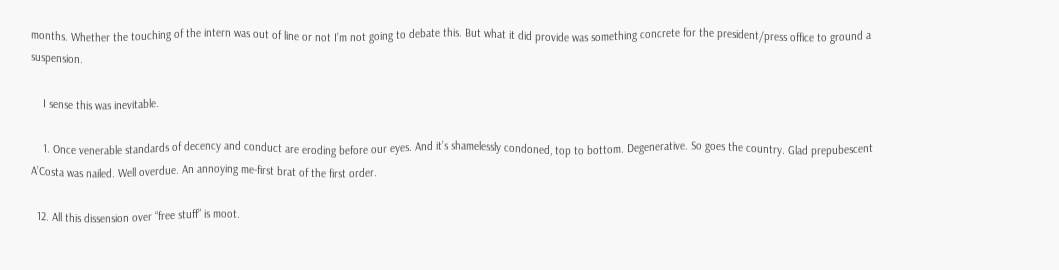months. Whether the touching of the intern was out of line or not I’m not going to debate this. But what it did provide was something concrete for the president/press office to ground a suspension.

    I sense this was inevitable.

    1. Once venerable standards of decency and conduct are eroding before our eyes. And it’s shamelessly condoned, top to bottom. Degenerative. So goes the country. Glad prepubescent A’Costa was nailed. Well overdue. An annoying me-first brat of the first order.

  12. All this dissension over “free stuff” is moot.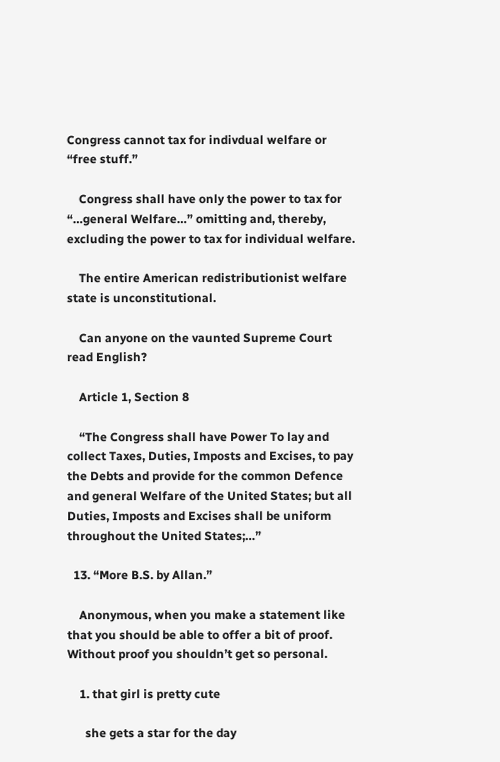Congress cannot tax for indivdual welfare or “free stuff.”

    Congress shall have only the power to tax for “…general Welfare…” omitting and, thereby, excluding the power to tax for individual welfare.

    The entire American redistributionist welfare state is unconstitutional.

    Can anyone on the vaunted Supreme Court read English?

    Article 1, Section 8

    “The Congress shall have Power To lay and collect Taxes, Duties, Imposts and Excises, to pay the Debts and provide for the common Defence and general Welfare of the United States; but all Duties, Imposts and Excises shall be uniform throughout the United States;…”

  13. “More B.S. by Allan.”

    Anonymous, when you make a statement like that you should be able to offer a bit of proof. Without proof you shouldn’t get so personal.

    1. that girl is pretty cute

      she gets a star for the day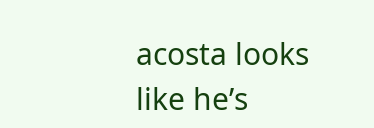acosta looks like he’s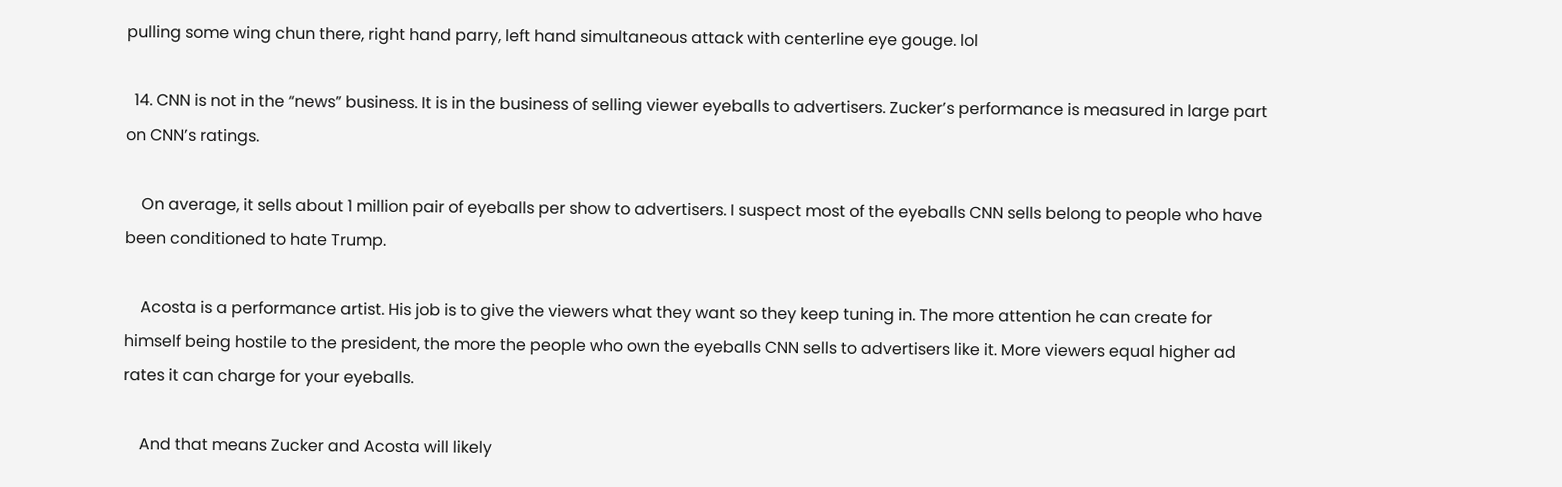pulling some wing chun there, right hand parry, left hand simultaneous attack with centerline eye gouge. lol

  14. CNN is not in the “news” business. It is in the business of selling viewer eyeballs to advertisers. Zucker’s performance is measured in large part on CNN’s ratings.

    On average, it sells about 1 million pair of eyeballs per show to advertisers. I suspect most of the eyeballs CNN sells belong to people who have been conditioned to hate Trump.

    Acosta is a performance artist. His job is to give the viewers what they want so they keep tuning in. The more attention he can create for himself being hostile to the president, the more the people who own the eyeballs CNN sells to advertisers like it. More viewers equal higher ad rates it can charge for your eyeballs.

    And that means Zucker and Acosta will likely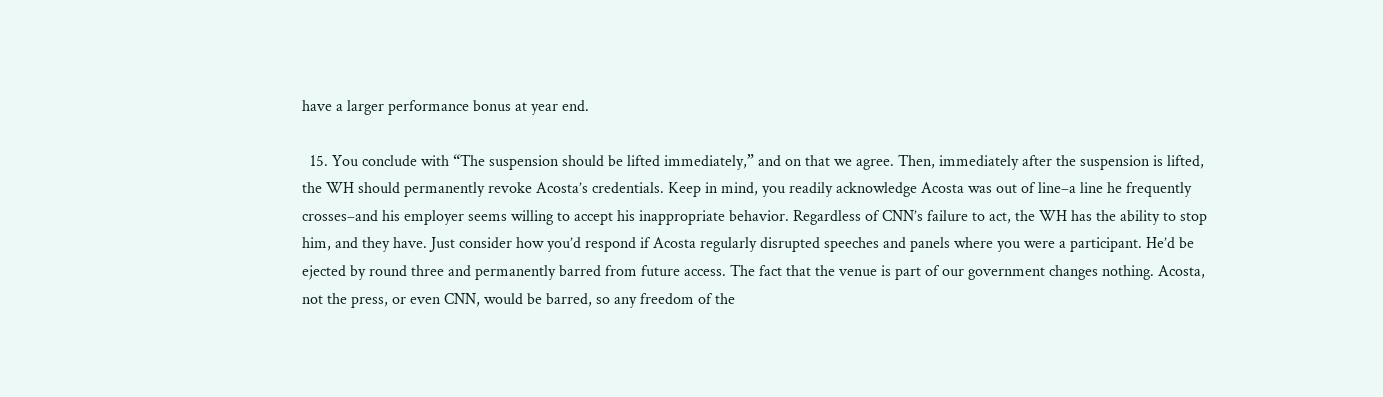have a larger performance bonus at year end.

  15. You conclude with “The suspension should be lifted immediately,” and on that we agree. Then, immediately after the suspension is lifted, the WH should permanently revoke Acosta’s credentials. Keep in mind, you readily acknowledge Acosta was out of line–a line he frequently crosses–and his employer seems willing to accept his inappropriate behavior. Regardless of CNN’s failure to act, the WH has the ability to stop him, and they have. Just consider how you’d respond if Acosta regularly disrupted speeches and panels where you were a participant. He’d be ejected by round three and permanently barred from future access. The fact that the venue is part of our government changes nothing. Acosta, not the press, or even CNN, would be barred, so any freedom of the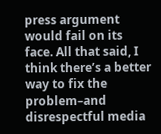press argument would fail on its face. All that said, I think there’s a better way to fix the problem–and disrespectful media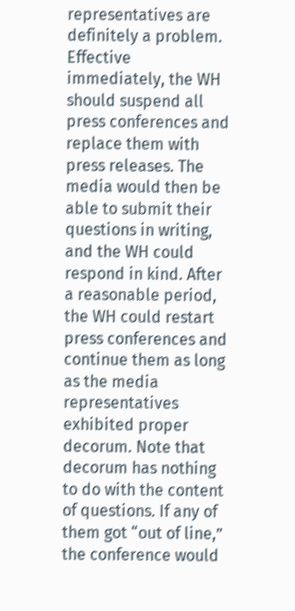representatives are definitely a problem. Effective immediately, the WH should suspend all press conferences and replace them with press releases. The media would then be able to submit their questions in writing, and the WH could respond in kind. After a reasonable period, the WH could restart press conferences and continue them as long as the media representatives exhibited proper decorum. Note that decorum has nothing to do with the content of questions. If any of them got “out of line,” the conference would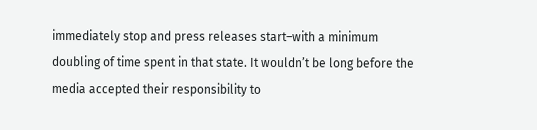immediately stop and press releases start–with a minimum doubling of time spent in that state. It wouldn’t be long before the media accepted their responsibility to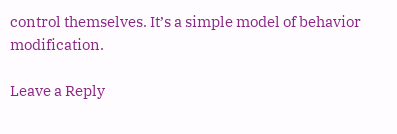control themselves. It’s a simple model of behavior modification.

Leave a Reply